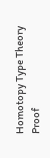Homotopy Type Theory
Proof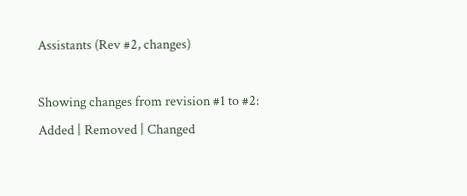Assistants (Rev #2, changes)

Showing changes from revision #1 to #2: Added | Removed | Changed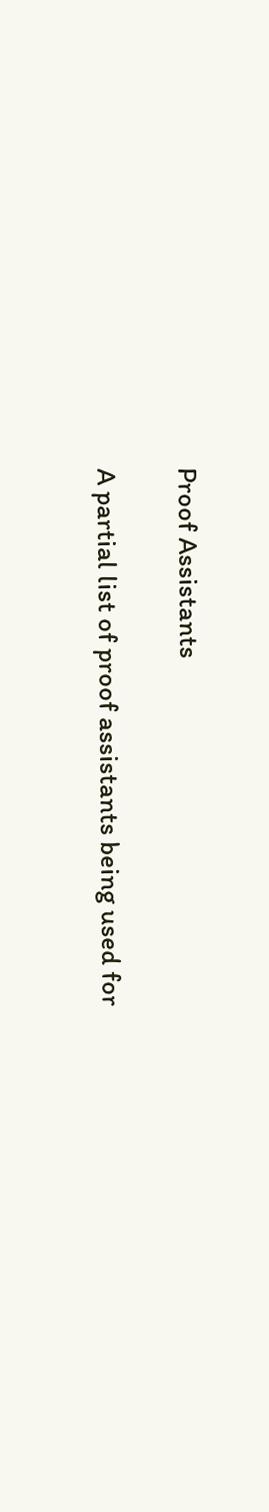Proof Assistants

A partial list of proof assistants being used for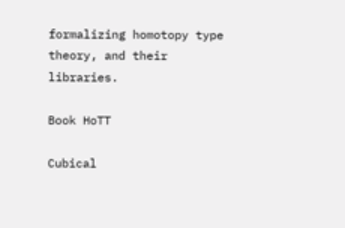formalizing homotopy type theory, and their libraries.

Book HoTT

Cubical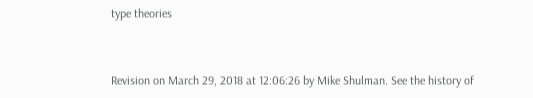type theories


Revision on March 29, 2018 at 12:06:26 by Mike Shulman. See the history of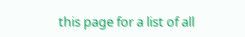this page for a list of all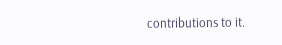contributions to it.